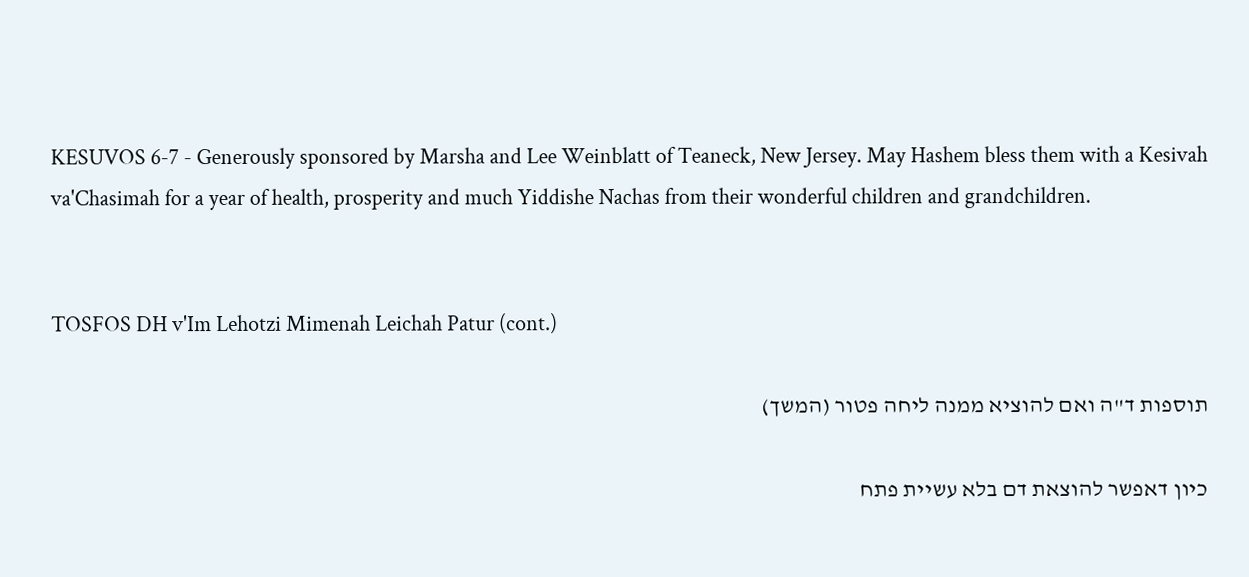KESUVOS 6-7 - Generously sponsored by Marsha and Lee Weinblatt of Teaneck, New Jersey. May Hashem bless them with a Kesivah va'Chasimah for a year of health, prosperity and much Yiddishe Nachas from their wonderful children and grandchildren.


TOSFOS DH v'Im Lehotzi Mimenah Leichah Patur (cont.)

תוספות ד"ה ואם להוציא ממנה ליחה פטור (המשך)

כיון דאפשר להוצאת דם בלא עשיית פתח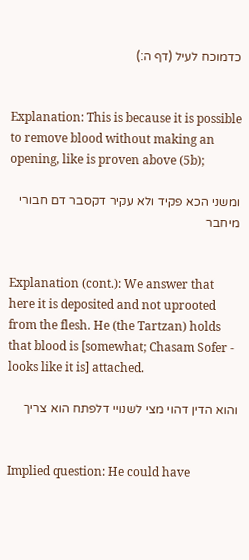כדמוכח לעיל (דף ה:)


Explanation: This is because it is possible to remove blood without making an opening, like is proven above (5b);

ומשני הכא פקיד ולא עקיר דקסבר דם חבורי מיחבר


Explanation (cont.): We answer that here it is deposited and not uprooted from the flesh. He (the Tartzan) holds that blood is [somewhat; Chasam Sofer - looks like it is] attached.

והוא הדין דהוי מצי לשנויי דלפתח הוא צריך


Implied question: He could have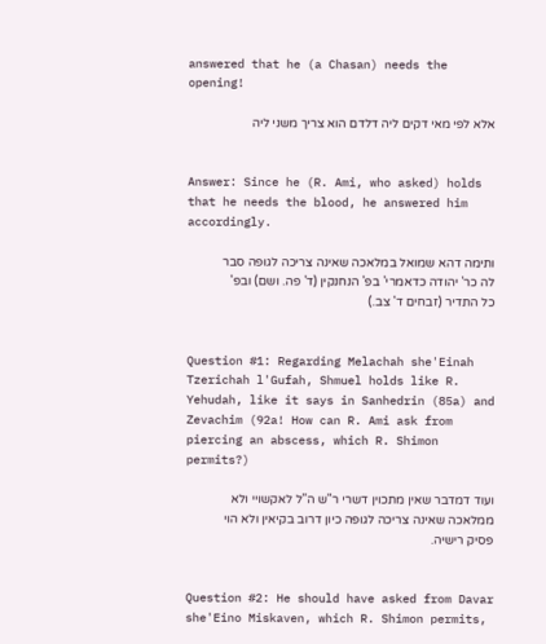answered that he (a Chasan) needs the opening!

אלא לפי מאי דקים ליה דלדם הוא צריך משני ליה


Answer: Since he (R. Ami, who asked) holds that he needs the blood, he answered him accordingly.

ותימה דהא שמואל במלאכה שאינה צריכה לגופה סבר לה כר' יהודה כדאמרי' בפ' הנחנקין (ד' פה. ושם) ובפ' כל התדיר (זבחים ד' צב.)


Question #1: Regarding Melachah she'Einah Tzerichah l'Gufah, Shmuel holds like R. Yehudah, like it says in Sanhedrin (85a) and Zevachim (92a! How can R. Ami ask from piercing an abscess, which R. Shimon permits?)

ועוד דמדבר שאין מתכוין דשרי ר"ש ה"ל לאקשויי ולא ממלאכה שאינה צריכה לגופה כיון דרוב בקיאין ולא הוי פסיק רישיה.


Question #2: He should have asked from Davar she'Eino Miskaven, which R. Shimon permits,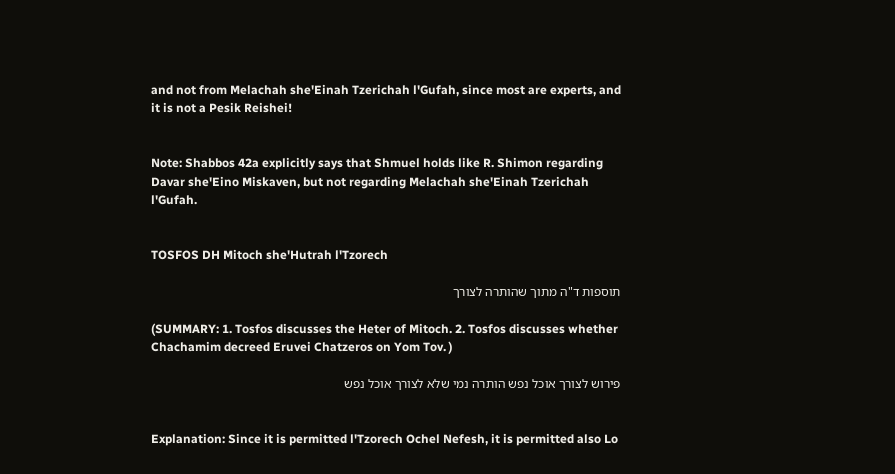and not from Melachah she'Einah Tzerichah l'Gufah, since most are experts, and it is not a Pesik Reishei!


Note: Shabbos 42a explicitly says that Shmuel holds like R. Shimon regarding Davar she'Eino Miskaven, but not regarding Melachah she'Einah Tzerichah l'Gufah.


TOSFOS DH Mitoch she'Hutrah l'Tzorech

תוספות ד"ה מתוך שהותרה לצורך

(SUMMARY: 1. Tosfos discusses the Heter of Mitoch. 2. Tosfos discusses whether Chachamim decreed Eruvei Chatzeros on Yom Tov. )

פירוש לצורך אוכל נפש הותרה נמי שלא לצורך אוכל נפש


Explanation: Since it is permitted l'Tzorech Ochel Nefesh, it is permitted also Lo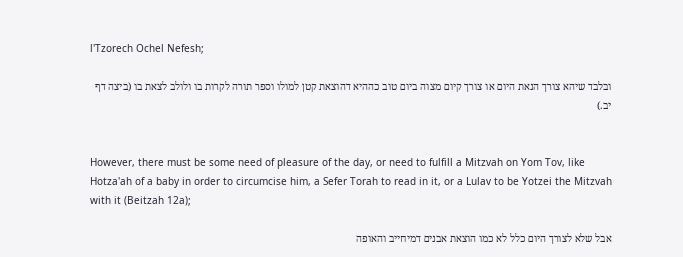l'Tzorech Ochel Nefesh;

ובלבד שיהא צורך הנאת היום או צורך קיום מצוה ביום טוב כההיא דהוצאת קטן למולו וספר תורה לקרות בו ולולב לצאת בו (ביצה דף יב.)


However, there must be some need of pleasure of the day, or need to fulfill a Mitzvah on Yom Tov, like Hotza'ah of a baby in order to circumcise him, a Sefer Torah to read in it, or a Lulav to be Yotzei the Mitzvah with it (Beitzah 12a);

אבל שלא לצורך היום כלל לא כמו הוצאת אבנים דמיחייב והאופה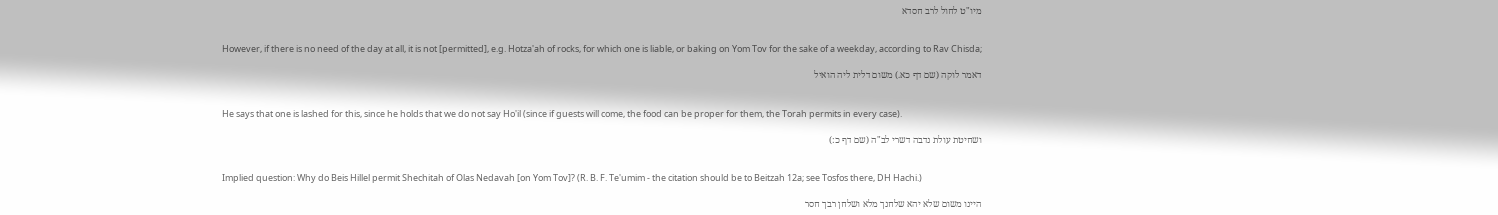מיו"ט לחול לרב חסדא


However, if there is no need of the day at all, it is not [permitted], e.g. Hotza'ah of rocks, for which one is liable, or baking on Yom Tov for the sake of a weekday, according to Rav Chisda;

דאמר לוקה (שם דף כא.) משום דלית ליה הואיל


He says that one is lashed for this, since he holds that we do not say Ho'il (since if guests will come, the food can be proper for them, the Torah permits in every case).

ושחיטת עולת נדבה דשרי לב"ה (שם דף כ:)


Implied question: Why do Beis Hillel permit Shechitah of Olas Nedavah [on Yom Tov]? (R. B. F. Te'umim - the citation should be to Beitzah 12a; see Tosfos there, DH Hachi.)

היינו משום שלא יהא שלחנך מלא ושלחן רבך חסר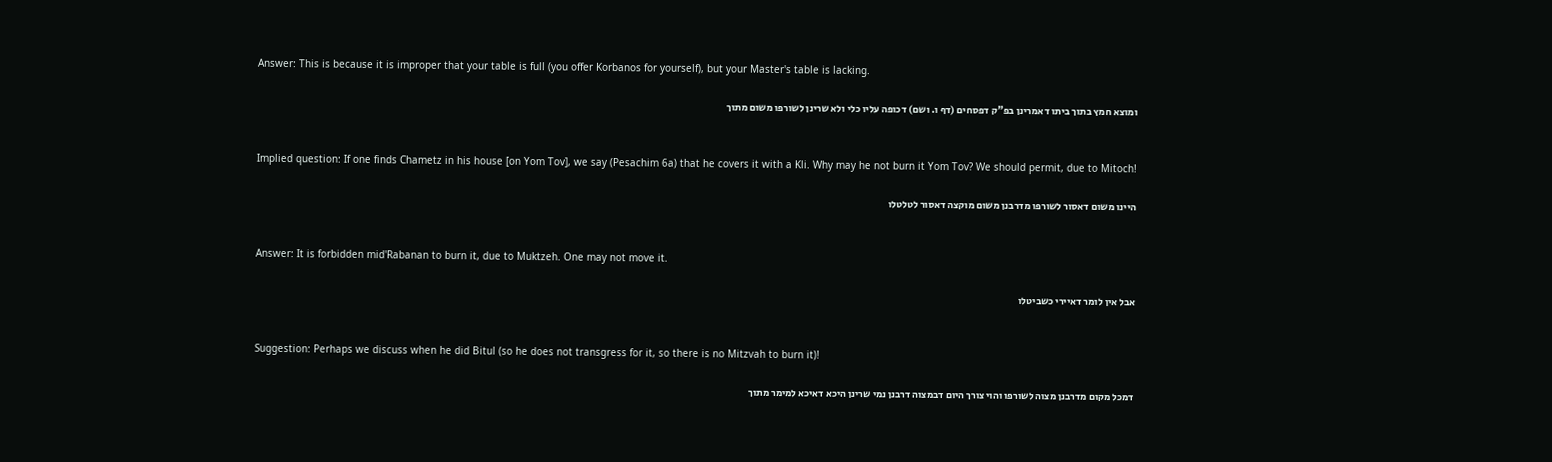Answer: This is because it is improper that your table is full (you offer Korbanos for yourself), but your Master's table is lacking.

ומוצא חמץ בתוך ביתו דאמרינן בפ"ק דפסחים (דף ו. ושם) דכופה עליו כלי ולא שרינן לשורפו משום מתוך


Implied question: If one finds Chametz in his house [on Yom Tov], we say (Pesachim 6a) that he covers it with a Kli. Why may he not burn it Yom Tov? We should permit, due to Mitoch!

היינו משום דאסור לשורפו מדרבנן משום מוקצה דאסור לטלטלו


Answer: It is forbidden mid'Rabanan to burn it, due to Muktzeh. One may not move it.

אבל אין לומר דאיירי כשביטלו


Suggestion: Perhaps we discuss when he did Bitul (so he does not transgress for it, so there is no Mitzvah to burn it)!

דמכל מקום מדרבנן מצוה לשורפו והוי צורך היום דבמצוה דרבנן נמי שרינן היכא דאיכא למימר מתוך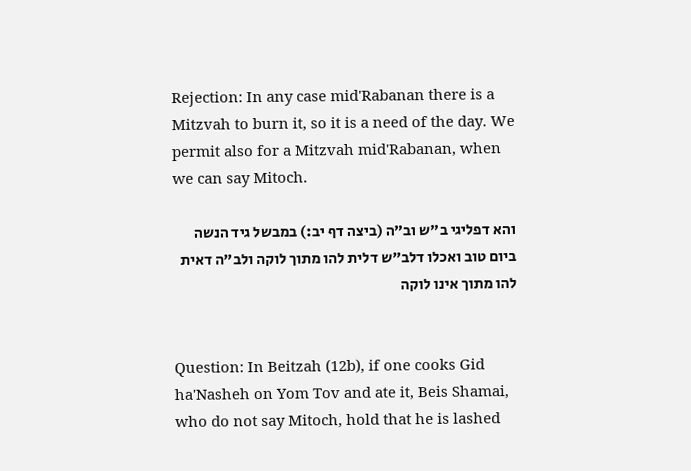Rejection: In any case mid'Rabanan there is a Mitzvah to burn it, so it is a need of the day. We permit also for a Mitzvah mid'Rabanan, when we can say Mitoch.

והא דפליגי ב"ש וב"ה (ביצה דף יב:) במבשל גיד הנשה ביום טוב ואכלו דלב"ש דלית להו מתוך לוקה ולב"ה דאית להו מתוך אינו לוקה


Question: In Beitzah (12b), if one cooks Gid ha'Nasheh on Yom Tov and ate it, Beis Shamai, who do not say Mitoch, hold that he is lashed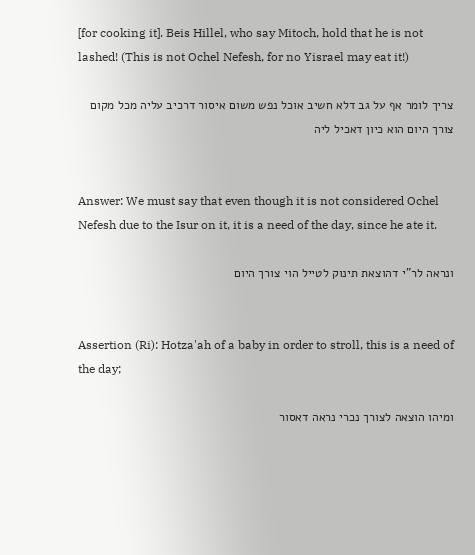[for cooking it]. Beis Hillel, who say Mitoch, hold that he is not lashed! (This is not Ochel Nefesh, for no Yisrael may eat it!)

צריך לומר אף על גב דלא חשיב אוכל נפש משום איסור דרכיב עליה מכל מקום צורך היום הוא כיון דאכיל ליה


Answer: We must say that even though it is not considered Ochel Nefesh due to the Isur on it, it is a need of the day, since he ate it.

ונראה לר"י דהוצאת תינוק לטייל הוי צורך היום


Assertion (Ri): Hotza'ah of a baby in order to stroll, this is a need of the day;

ומיהו הוצאה לצורך נכרי נראה דאסור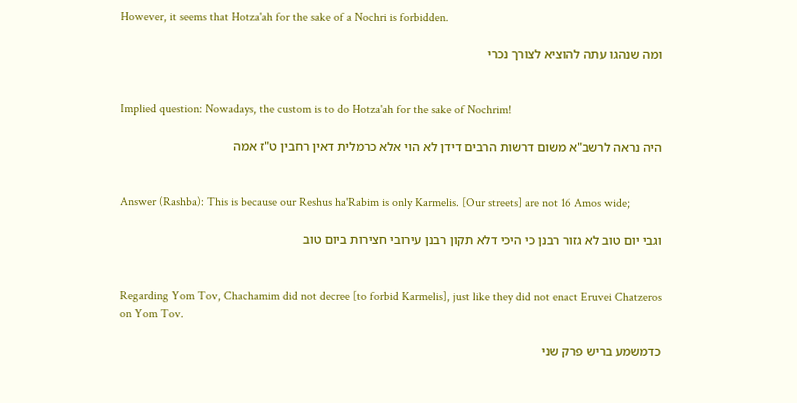However, it seems that Hotza'ah for the sake of a Nochri is forbidden.

ומה שנהגו עתה להוציא לצורך נכרי


Implied question: Nowadays, the custom is to do Hotza'ah for the sake of Nochrim!

היה נראה לרשב"א משום דרשות הרבים דידן לא הוי אלא כרמלית דאין רחבין ט"ז אמה


Answer (Rashba): This is because our Reshus ha'Rabim is only Karmelis. [Our streets] are not 16 Amos wide;

וגבי יום טוב לא גזור רבנן כי היכי דלא תקון רבנן עירובי חצירות ביום טוב


Regarding Yom Tov, Chachamim did not decree [to forbid Karmelis], just like they did not enact Eruvei Chatzeros on Yom Tov.

כדמשמע בריש פרק שני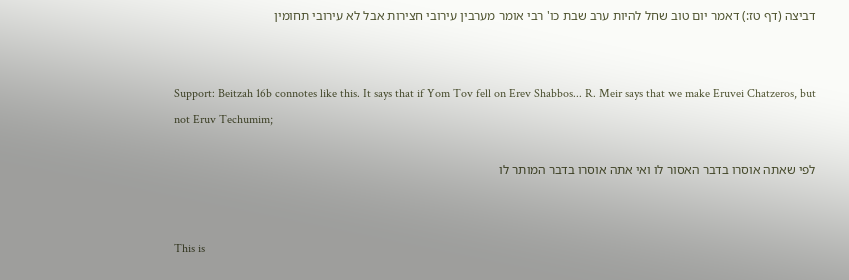דביצה (דף טז:) דאמר יום טוב שחל להיות ערב שבת כו' רבי אומר מערבין עירובי חצירות אבל לא עירובי תחומין


Support: Beitzah 16b connotes like this. It says that if Yom Tov fell on Erev Shabbos... R. Meir says that we make Eruvei Chatzeros, but not Eruv Techumim;

לפי שאתה אוסרו בדבר האסור לו ואי אתה אוסרו בדבר המותר לו


This is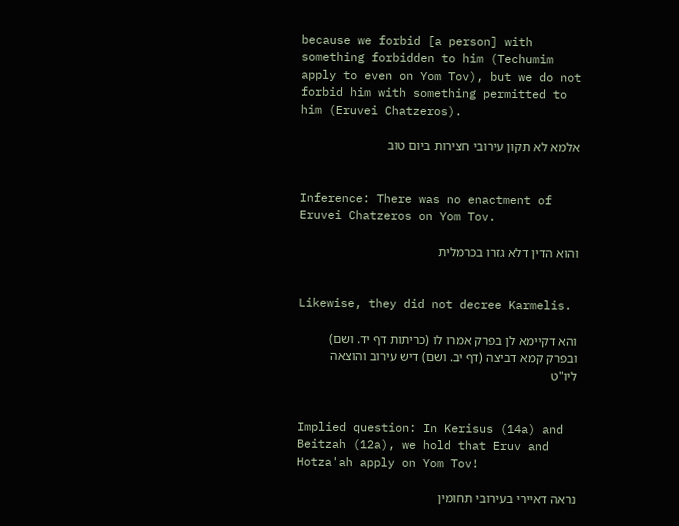because we forbid [a person] with something forbidden to him (Techumim apply to even on Yom Tov), but we do not forbid him with something permitted to him (Eruvei Chatzeros).

אלמא לא תקון עירובי חצירות ביום טוב


Inference: There was no enactment of Eruvei Chatzeros on Yom Tov.

והוא הדין דלא גזרו בכרמלית


Likewise, they did not decree Karmelis.

והא דקיימא לן בפרק אמרו לו (כריתות דף יד. ושם) ובפרק קמא דביצה (דף יב. ושם) דיש עירוב והוצאה ליו"ט


Implied question: In Kerisus (14a) and Beitzah (12a), we hold that Eruv and Hotza'ah apply on Yom Tov!

נראה דאיירי בעירובי תחומין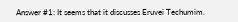Answer #1: It seems that it discusses Eruvei Techumim.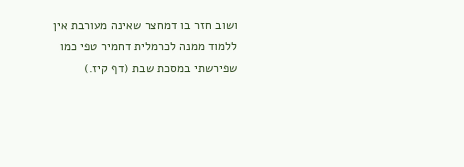ושוב חזר בו דמחצר שאינה מעורבת אין ללמוד ממנה לכרמלית דחמיר טפי כמו שפירשתי במסכת שבת (דף קיז.)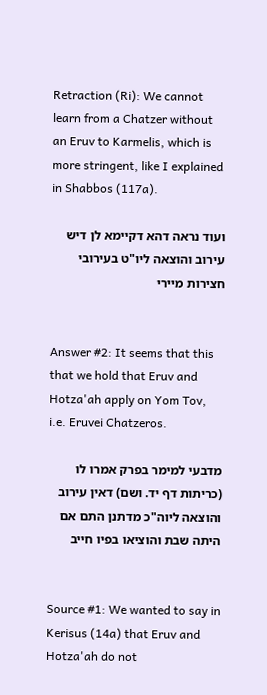Retraction (Ri): We cannot learn from a Chatzer without an Eruv to Karmelis, which is more stringent, like I explained in Shabbos (117a).

ועוד נראה דהא דקיימא לן דיש עירוב והוצאה ליו"ט בעירובי חצירות מיירי


Answer #2: It seems that this that we hold that Eruv and Hotza'ah apply on Yom Tov, i.e. Eruvei Chatzeros.

מדבעי למימר בפרק אמרו לו (כריתות דף יד. ושם) דאין עירוב והוצאה ליוה"כ מדתנן התם אם היתה שבת והוציאו בפיו חייב


Source #1: We wanted to say in Kerisus (14a) that Eruv and Hotza'ah do not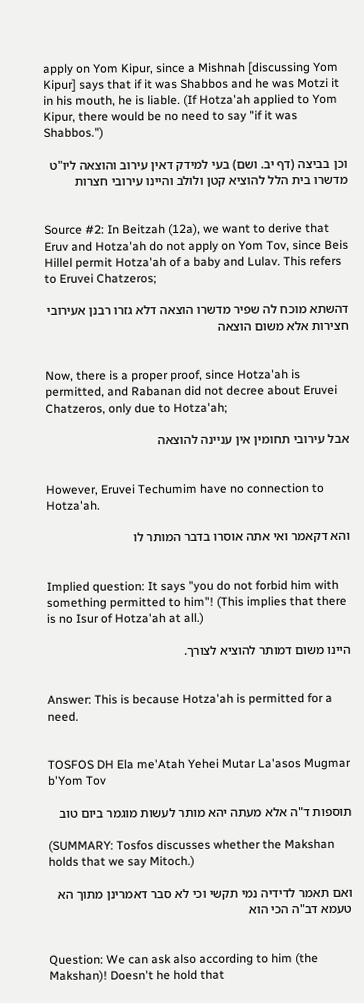apply on Yom Kipur, since a Mishnah [discussing Yom Kipur] says that if it was Shabbos and he was Motzi it in his mouth, he is liable. (If Hotza'ah applied to Yom Kipur, there would be no need to say "if it was Shabbos.")

וכן בביצה (דף יב. ושם) בעי למידק דאין עירוב והוצאה ליו"ט מדשרו בית הלל להוציא קטן ולולב והיינו עירובי חצרות


Source #2: In Beitzah (12a), we want to derive that Eruv and Hotza'ah do not apply on Yom Tov, since Beis Hillel permit Hotza'ah of a baby and Lulav. This refers to Eruvei Chatzeros;

דהשתא מוכח לה שפיר מדשרו הוצאה דלא גזרו רבנן אעירובי חצירות אלא משום הוצאה


Now, there is a proper proof, since Hotza'ah is permitted, and Rabanan did not decree about Eruvei Chatzeros, only due to Hotza'ah;

אבל עירובי תחומין אין עניינה להוצאה


However, Eruvei Techumim have no connection to Hotza'ah.

והא דקאמר ואי אתה אוסרו בדבר המותר לו


Implied question: It says "you do not forbid him with something permitted to him"! (This implies that there is no Isur of Hotza'ah at all.)

היינו משום דמותר להוציא לצורך.


Answer: This is because Hotza'ah is permitted for a need.


TOSFOS DH Ela me'Atah Yehei Mutar La'asos Mugmar b'Yom Tov

תוספות ד"ה אלא מעתה יהא מותר לעשות מוגמר ביום טוב

(SUMMARY: Tosfos discusses whether the Makshan holds that we say Mitoch.)

ואם תאמר לדידיה נמי תקשי וכי לא סבר דאמרינן מתוך הא טעמא דב"ה הכי הוא


Question: We can ask also according to him (the Makshan)! Doesn't he hold that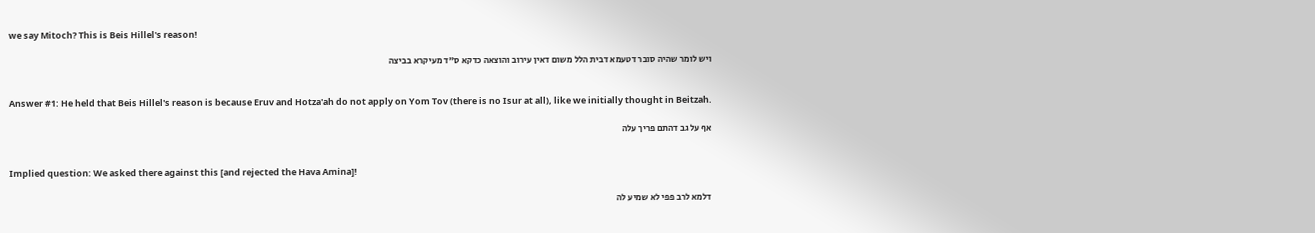we say Mitoch? This is Beis Hillel's reason!

ויש לומר שהיה סובר דטעמא דבית הלל משום דאין עירוב והוצאה כדקא ס"ד מעיקרא בביצה


Answer #1: He held that Beis Hillel's reason is because Eruv and Hotza'ah do not apply on Yom Tov (there is no Isur at all), like we initially thought in Beitzah.

אף על גב דהתם פריך עלה


Implied question: We asked there against this [and rejected the Hava Amina]!

דלמא לרב פפי לא שמיע לה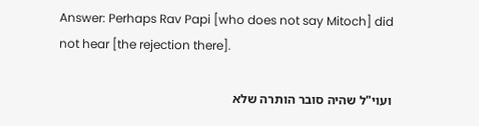Answer: Perhaps Rav Papi [who does not say Mitoch] did not hear [the rejection there].

ועוי"ל שהיה סובר הותרה שלא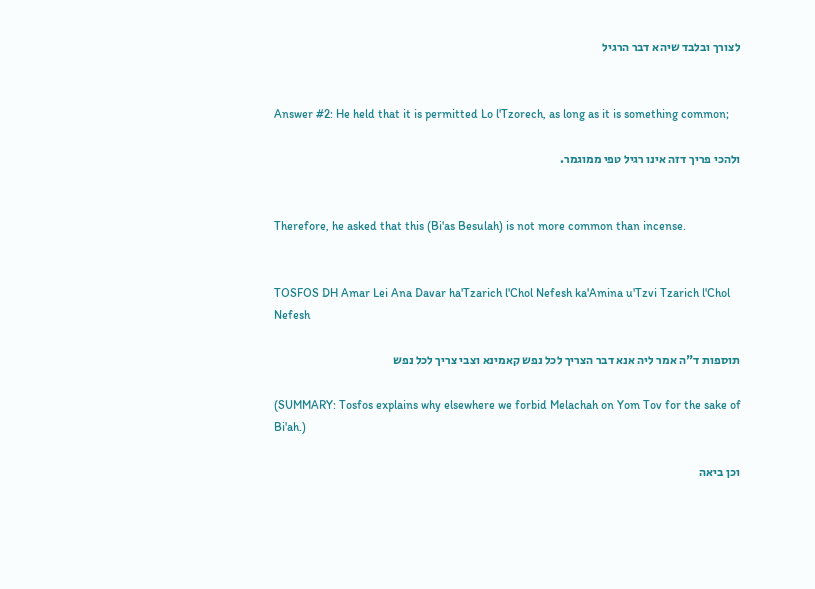לצורך ובלבד שיהא דבר הרגיל


Answer #2: He held that it is permitted Lo l'Tzorech, as long as it is something common;

ולהכי פריך דזה אינו רגיל טפי ממוגמר.


Therefore, he asked that this (Bi'as Besulah) is not more common than incense.


TOSFOS DH Amar Lei Ana Davar ha'Tzarich l'Chol Nefesh ka'Amina u'Tzvi Tzarich l'Chol Nefesh

תוספות ד"ה אמר ליה אנא דבר הצריך לכל נפש קאמינא וצבי צריך לכל נפש

(SUMMARY: Tosfos explains why elsewhere we forbid Melachah on Yom Tov for the sake of Bi'ah.)

וכן ביאה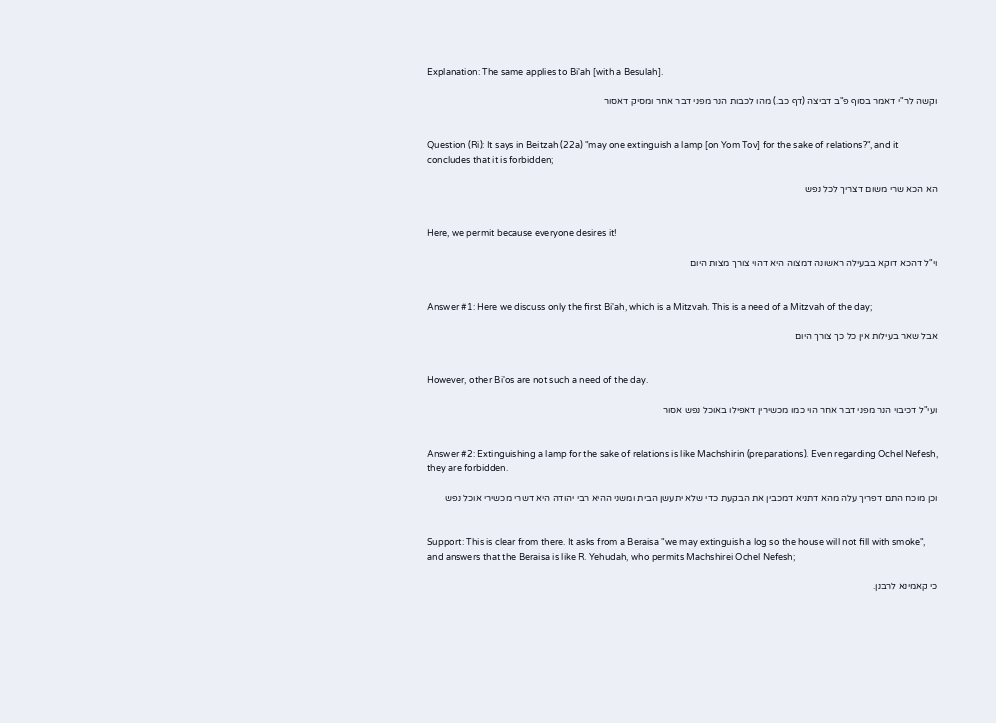Explanation: The same applies to Bi'ah [with a Besulah].

וקשה לר"י דאמר בסוף פ"ב דביצה (דף כב.) מהו לכבות הנר מפני דבר אחר ומסיק דאסור


Question (Ri): It says in Beitzah (22a) "may one extinguish a lamp [on Yom Tov] for the sake of relations?", and it concludes that it is forbidden;

הא הכא שרי משום דצריך לכל נפש


Here, we permit because everyone desires it!

וי"ל דהכא דוקא בבעילה ראשונה דמצוה היא דהוי צורך מצות היום


Answer #1: Here we discuss only the first Bi'ah, which is a Mitzvah. This is a need of a Mitzvah of the day;

אבל שאר בעילות אין כל כך צורך היום


However, other Bi'os are not such a need of the day.

ועי"ל דכיבוי הנר מפני דבר אחר הוי כמו מכשירין דאפילו באוכל נפש אסור


Answer #2: Extinguishing a lamp for the sake of relations is like Machshirin (preparations). Even regarding Ochel Nefesh, they are forbidden.

וכן מוכח התם דפריך עלה מהא דתניא דמכבין את הבקעת כדי שלא יתעשן הבית ומשני ההיא רבי יהודה היא דשרי מכשירי אוכל נפש


Support: This is clear from there. It asks from a Beraisa "we may extinguish a log so the house will not fill with smoke", and answers that the Beraisa is like R. Yehudah, who permits Machshirei Ochel Nefesh;

כי קאמינא לרבנן.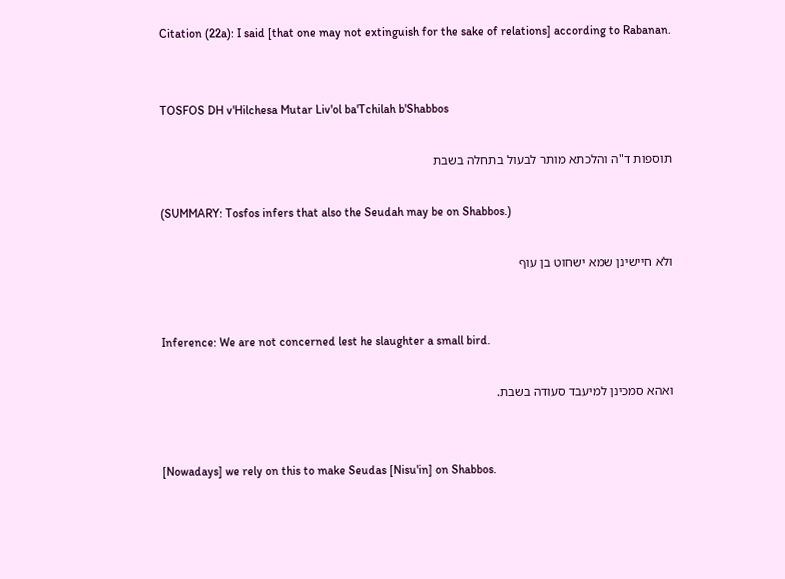Citation (22a): I said [that one may not extinguish for the sake of relations] according to Rabanan.


TOSFOS DH v'Hilchesa Mutar Liv'ol ba'Tchilah b'Shabbos

תוספות ד"ה והלכתא מותר לבעול בתחלה בשבת

(SUMMARY: Tosfos infers that also the Seudah may be on Shabbos.)

ולא חיישינן שמא ישחוט בן עוף


Inference: We are not concerned lest he slaughter a small bird.

ואהא סמכינן למיעבד סעודה בשבת.


[Nowadays] we rely on this to make Seudas [Nisu'in] on Shabbos.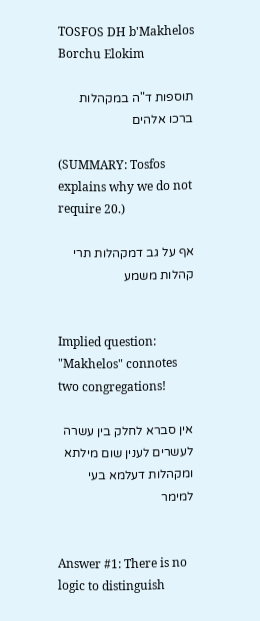TOSFOS DH b'Makhelos Borchu Elokim

תוספות ד"ה במקהלות ברכו אלהים

(SUMMARY: Tosfos explains why we do not require 20.)

אף על גב דמקהלות תרי קהלות משמע


Implied question: "Makhelos" connotes two congregations!

אין סברא לחלק בין עשרה לעשרים לענין שום מילתא ומקהלות דעלמא בעי למימר


Answer #1: There is no logic to distinguish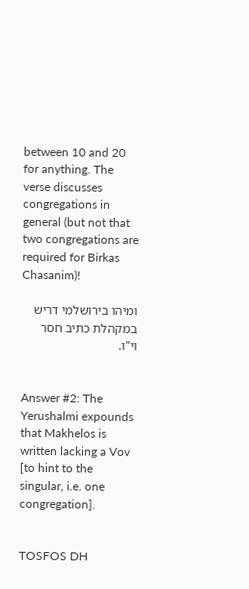between 10 and 20 for anything. The verse discusses congregations in general (but not that two congregations are required for Birkas Chasanim)!

ומיהו בירושלמי דריש במקהלת כתיב חסר וי"ו.


Answer #2: The Yerushalmi expounds that Makhelos is written lacking a Vov [to hint to the singular, i.e. one congregation].


TOSFOS DH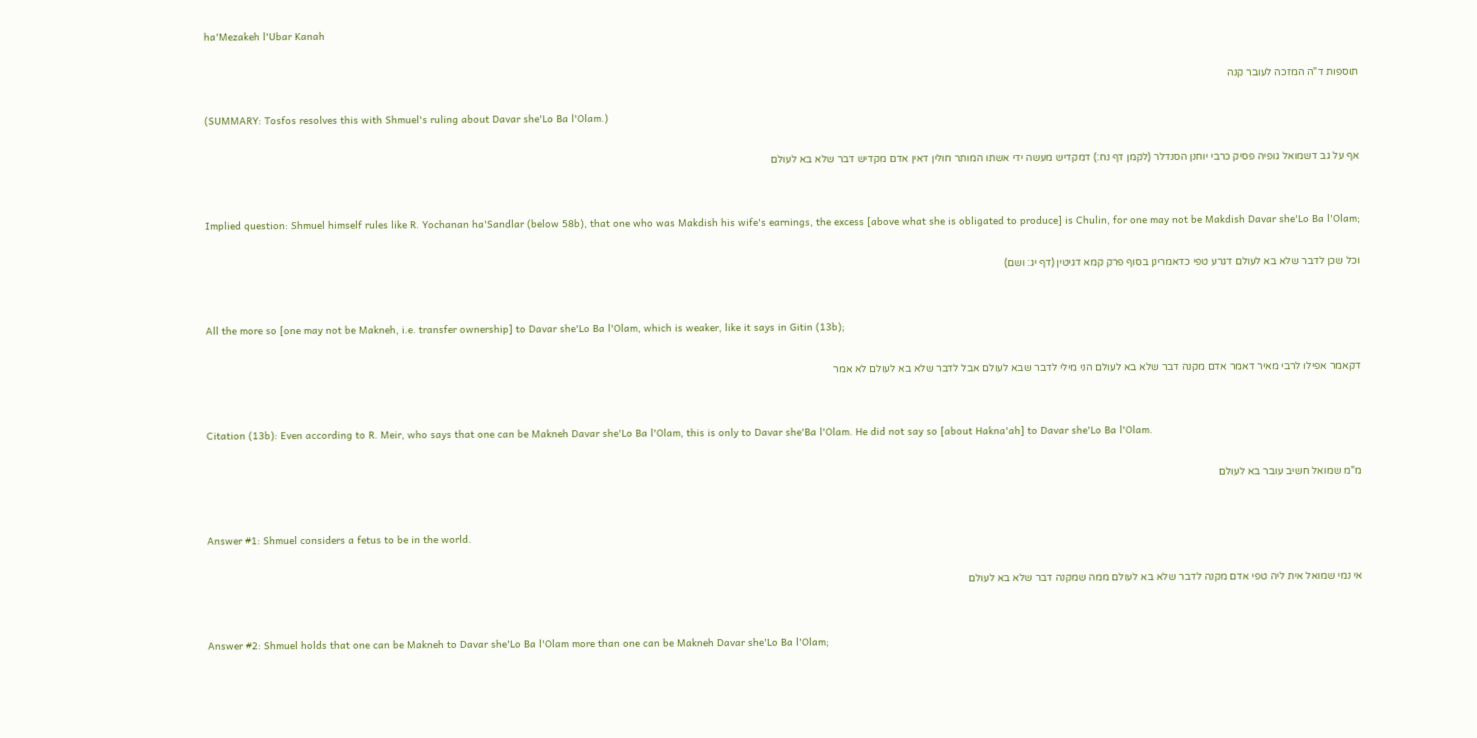ha'Mezakeh l'Ubar Kanah

תוספות ד"ה המזכה לעובר קנה

(SUMMARY: Tosfos resolves this with Shmuel's ruling about Davar she'Lo Ba l'Olam.)

אף על גב דשמואל גופיה פסיק כרבי יוחנן הסנדלר (לקמן דף נח:) דמקדיש מעשה ידי אשתו המותר חולין דאין אדם מקדיש דבר שלא בא לעולם


Implied question: Shmuel himself rules like R. Yochanan ha'Sandlar (below 58b), that one who was Makdish his wife's earnings, the excess [above what she is obligated to produce] is Chulin, for one may not be Makdish Davar she'Lo Ba l'Olam;

וכל שכן לדבר שלא בא לעולם דגרע טפי כדאמרינן בסוף פרק קמא דגיטין (דף יג: ושם)


All the more so [one may not be Makneh, i.e. transfer ownership] to Davar she'Lo Ba l'Olam, which is weaker, like it says in Gitin (13b);

דקאמר אפילו לרבי מאיר דאמר אדם מקנה דבר שלא בא לעולם הני מילי לדבר שבא לעולם אבל לדבר שלא בא לעולם לא אמר


Citation (13b): Even according to R. Meir, who says that one can be Makneh Davar she'Lo Ba l'Olam, this is only to Davar she'Ba l'Olam. He did not say so [about Hakna'ah] to Davar she'Lo Ba l'Olam.

מ"מ שמואל חשיב עובר בא לעולם


Answer #1: Shmuel considers a fetus to be in the world.

אי נמי שמואל אית ליה טפי אדם מקנה לדבר שלא בא לעולם ממה שמקנה דבר שלא בא לעולם


Answer #2: Shmuel holds that one can be Makneh to Davar she'Lo Ba l'Olam more than one can be Makneh Davar she'Lo Ba l'Olam;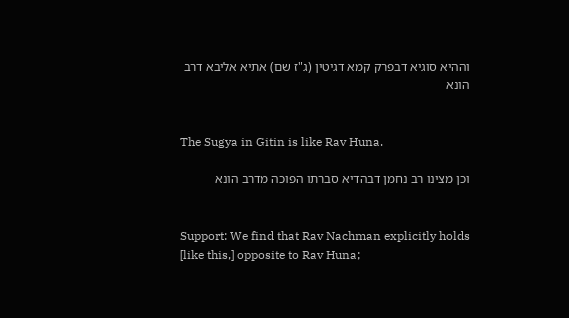וההיא סוגיא דבפרק קמא דגיטין (ג"ז שם) אתיא אליבא דרב הונא


The Sugya in Gitin is like Rav Huna.

וכן מצינו רב נחמן דבהדיא סברתו הפוכה מדרב הונא


Support: We find that Rav Nachman explicitly holds [like this,] opposite to Rav Huna;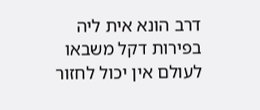דרב הונא אית ליה בפירות דקל משבאו לעולם אין יכול לחזור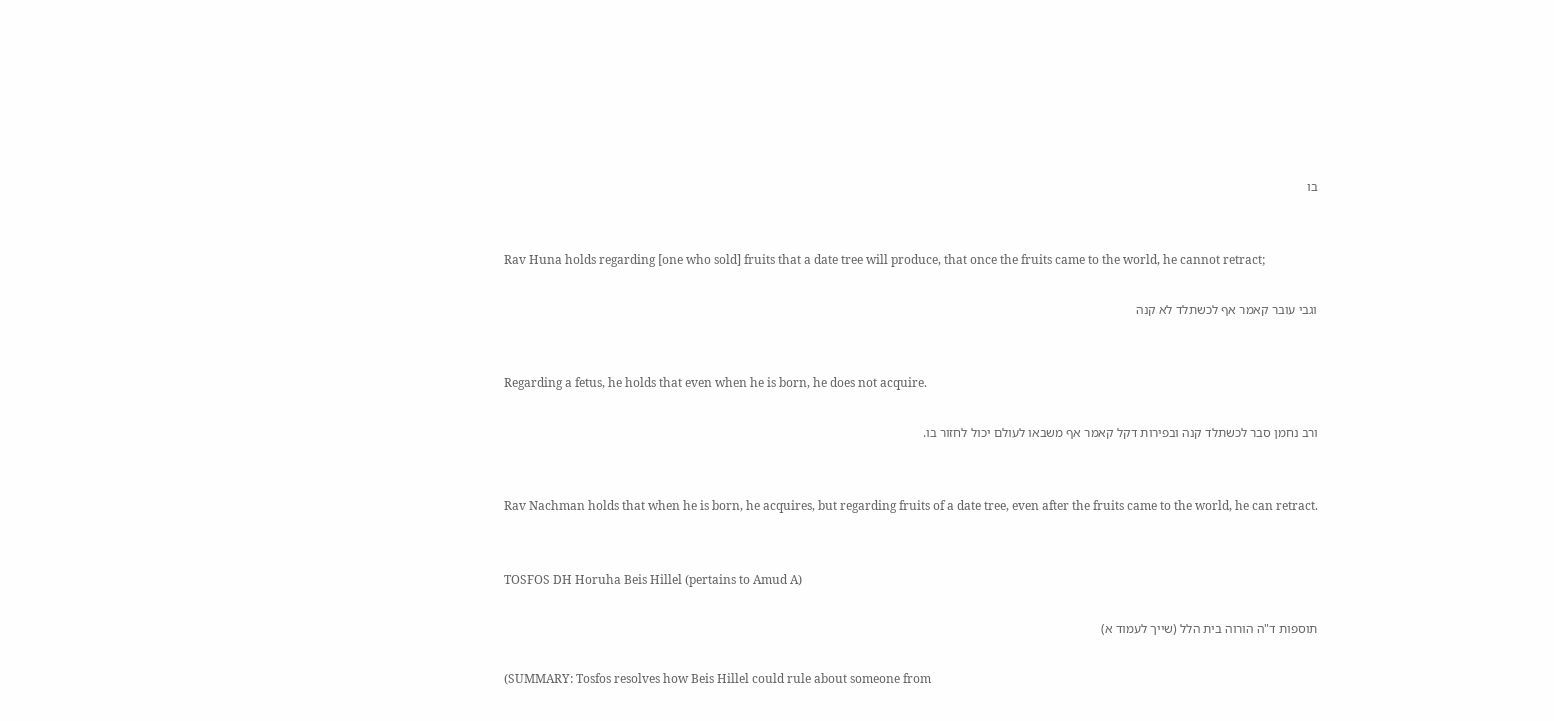בו


Rav Huna holds regarding [one who sold] fruits that a date tree will produce, that once the fruits came to the world, he cannot retract;

וגבי עובר קאמר אף לכשתלד לא קנה


Regarding a fetus, he holds that even when he is born, he does not acquire.

ורב נחמן סבר לכשתלד קנה ובפירות דקל קאמר אף משבאו לעולם יכול לחזור בו.


Rav Nachman holds that when he is born, he acquires, but regarding fruits of a date tree, even after the fruits came to the world, he can retract.


TOSFOS DH Horuha Beis Hillel (pertains to Amud A)

תוספות ד"ה הורוה בית הלל (שייך לעמוד א)

(SUMMARY: Tosfos resolves how Beis Hillel could rule about someone from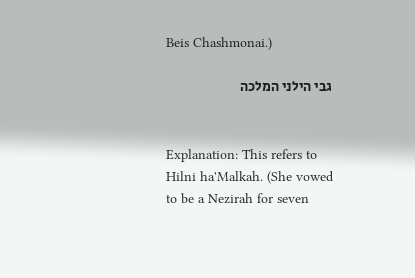Beis Chashmonai.)

גבי הילני המלכה


Explanation: This refers to Hilni ha'Malkah. (She vowed to be a Nezirah for seven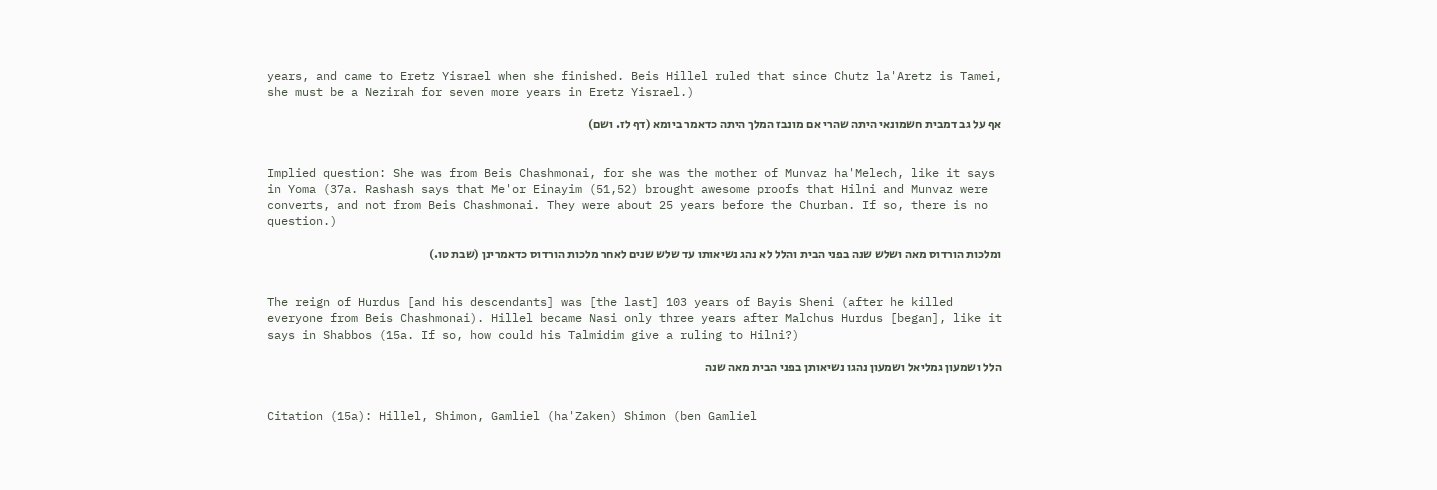years, and came to Eretz Yisrael when she finished. Beis Hillel ruled that since Chutz la'Aretz is Tamei, she must be a Nezirah for seven more years in Eretz Yisrael.)

אף על גב דמבית חשמונאי היתה שהרי אם מונבז המלך היתה כדאמר ביומא (דף לז. ושם)


Implied question: She was from Beis Chashmonai, for she was the mother of Munvaz ha'Melech, like it says in Yoma (37a. Rashash says that Me'or Einayim (51,52) brought awesome proofs that Hilni and Munvaz were converts, and not from Beis Chashmonai. They were about 25 years before the Churban. If so, there is no question.)

ומלכות הורדוס מאה ושלש שנה בפני הבית והלל לא נהג נשיאותו עד שלש שנים לאחר מלכות הורדוס כדאמרינן (שבת טו.)


The reign of Hurdus [and his descendants] was [the last] 103 years of Bayis Sheni (after he killed everyone from Beis Chashmonai). Hillel became Nasi only three years after Malchus Hurdus [began], like it says in Shabbos (15a. If so, how could his Talmidim give a ruling to Hilni?)

הלל ושמעון גמליאל ושמעון נהגו נשיאותן בפני הבית מאה שנה


Citation (15a): Hillel, Shimon, Gamliel (ha'Zaken) Shimon (ben Gamliel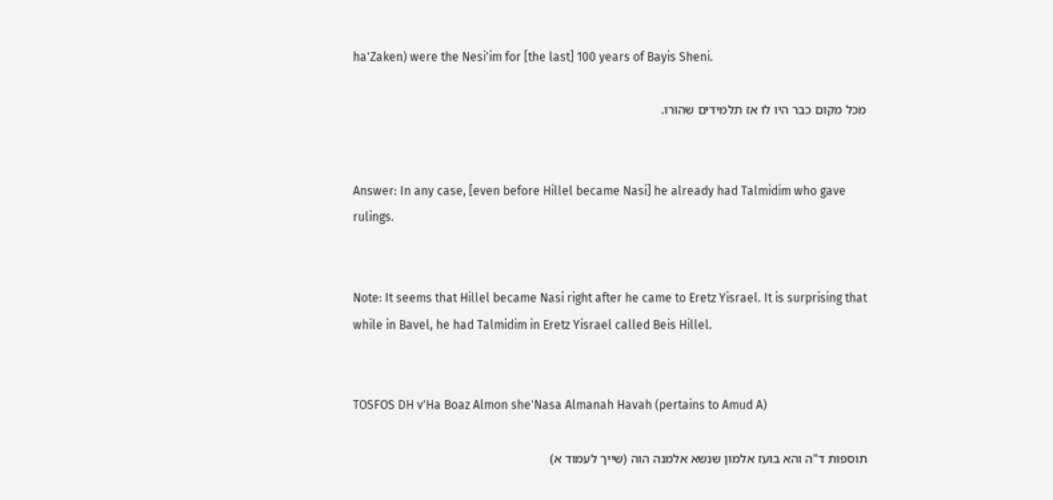ha'Zaken) were the Nesi'im for [the last] 100 years of Bayis Sheni.

מכל מקום כבר היו לו אז תלמידים שהורו.


Answer: In any case, [even before Hillel became Nasi] he already had Talmidim who gave rulings.


Note: It seems that Hillel became Nasi right after he came to Eretz Yisrael. It is surprising that while in Bavel, he had Talmidim in Eretz Yisrael called Beis Hillel.


TOSFOS DH v'Ha Boaz Almon she'Nasa Almanah Havah (pertains to Amud A)

תוספות ד"ה והא בועז אלמון שנשא אלמנה הוה (שייך לעמוד א)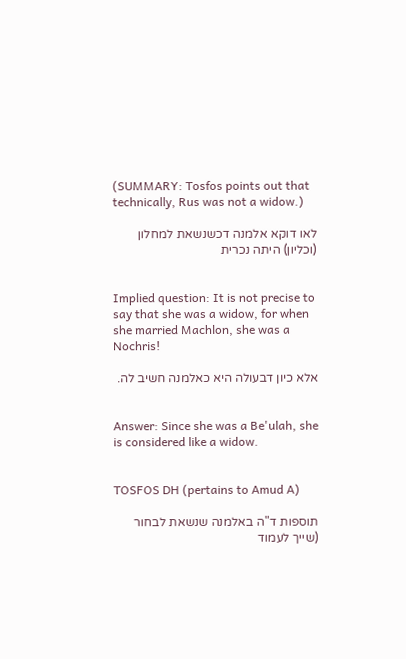(SUMMARY: Tosfos points out that technically, Rus was not a widow.)

לאו דוקא אלמנה דכשנשאת למחלון (וכליון) היתה נכרית


Implied question: It is not precise to say that she was a widow, for when she married Machlon, she was a Nochris!

אלא כיון דבעולה היא כאלמנה חשיב לה.


Answer: Since she was a Be'ulah, she is considered like a widow.


TOSFOS DH (pertains to Amud A)

תוספות ד"ה באלמנה שנשאת לבחור (שייך לעמוד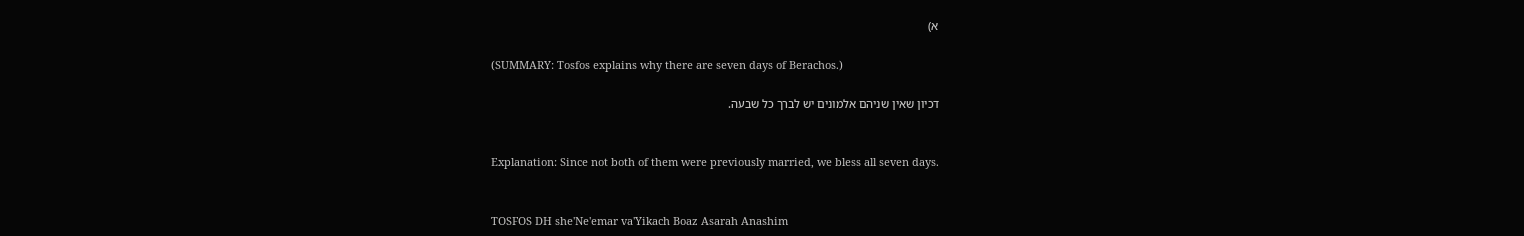א)

(SUMMARY: Tosfos explains why there are seven days of Berachos.)

דכיון שאין שניהם אלמונים יש לברך כל שבעה.


Explanation: Since not both of them were previously married, we bless all seven days.


TOSFOS DH she'Ne'emar va'Yikach Boaz Asarah Anashim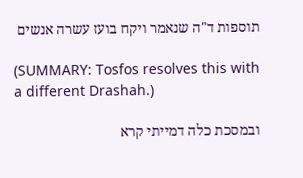תוספות ד"ה שנאמר ויקח בועז עשרה אנשים

(SUMMARY: Tosfos resolves this with a different Drashah.)

ובמסכת כלה דמייתי קרא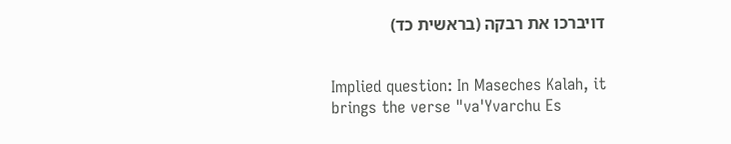דויברכו את רבקה (בראשית כד)


Implied question: In Maseches Kalah, it brings the verse "va'Yvarchu Es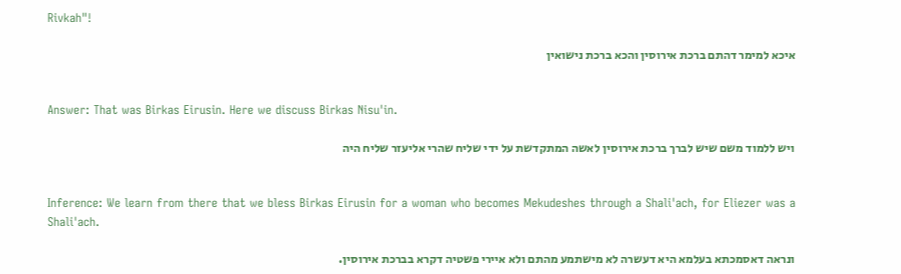Rivkah"!

איכא למימר דהתם ברכת אירוסין והכא ברכת נישואין


Answer: That was Birkas Eirusin. Here we discuss Birkas Nisu'in.

ויש ללמוד משם שיש לברך ברכת אירוסין לאשה המתקדשת על ידי שליח שהרי אליעזר שליח היה


Inference: We learn from there that we bless Birkas Eirusin for a woman who becomes Mekudeshes through a Shali'ach, for Eliezer was a Shali'ach.

ונראה דאסמכתא בעלמא היא דעשרה לא מישתמע מהתם ולא איירי פשטיה דקרא בברכת אירוסין.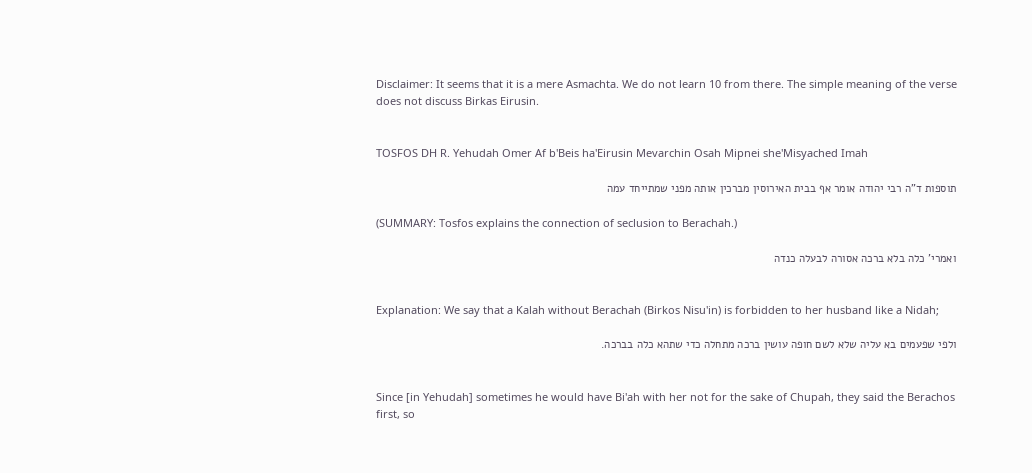Disclaimer: It seems that it is a mere Asmachta. We do not learn 10 from there. The simple meaning of the verse does not discuss Birkas Eirusin.


TOSFOS DH R. Yehudah Omer Af b'Beis ha'Eirusin Mevarchin Osah Mipnei she'Misyached Imah

תוספות ד"ה רבי יהודה אומר אף בבית האירוסין מברכין אותה מפני שמתייחד עמה

(SUMMARY: Tosfos explains the connection of seclusion to Berachah.)

ואמרי' כלה בלא ברכה אסורה לבעלה כנדה


Explanation: We say that a Kalah without Berachah (Birkos Nisu'in) is forbidden to her husband like a Nidah;

ולפי שפעמים בא עליה שלא לשם חופה עושין ברכה מתחלה כדי שתהא כלה בברכה.


Since [in Yehudah] sometimes he would have Bi'ah with her not for the sake of Chupah, they said the Berachos first, so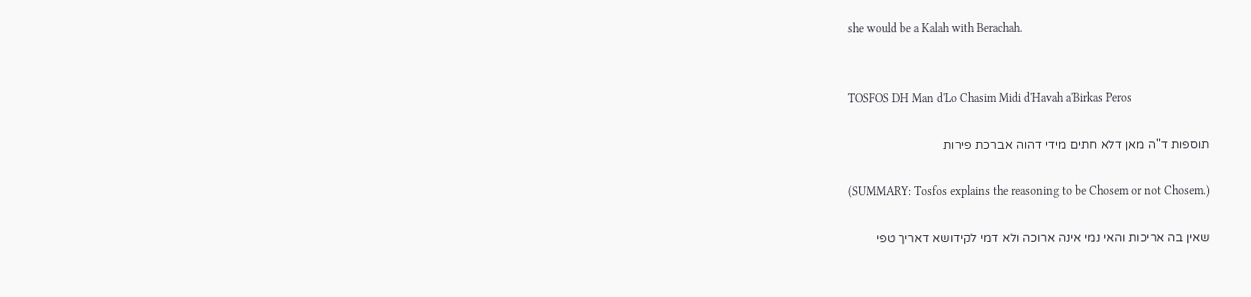she would be a Kalah with Berachah.


TOSFOS DH Man d'Lo Chasim Midi d'Havah a'Birkas Peros

תוספות ד"ה מאן דלא חתים מידי דהוה אברכת פירות

(SUMMARY: Tosfos explains the reasoning to be Chosem or not Chosem.)

שאין בה אריכות והאי נמי אינה ארוכה ולא דמי לקידושא דאריך טפי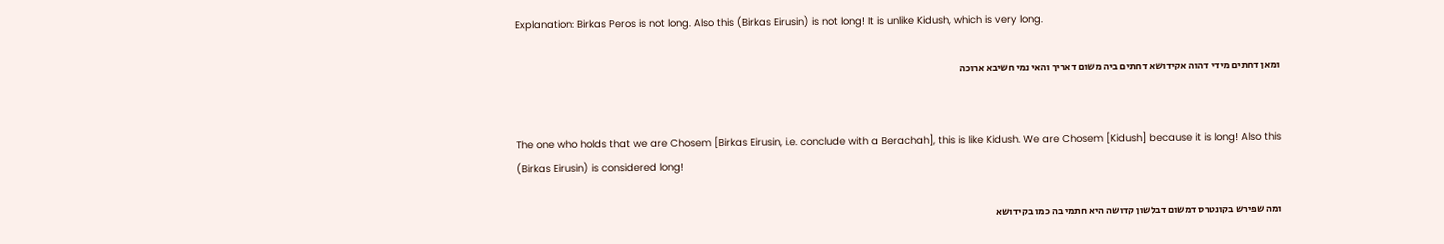Explanation: Birkas Peros is not long. Also this (Birkas Eirusin) is not long! It is unlike Kidush, which is very long.

ומאן דחתים מידי דהוה אקידושא דחתים ביה משום דאריך והאי נמי חשיבא ארוכה


The one who holds that we are Chosem [Birkas Eirusin, i.e. conclude with a Berachah], this is like Kidush. We are Chosem [Kidush] because it is long! Also this (Birkas Eirusin) is considered long!

ומה שפירש בקונטרס דמשום דבלשון קדושה היא חתמי בה כמו בקידושא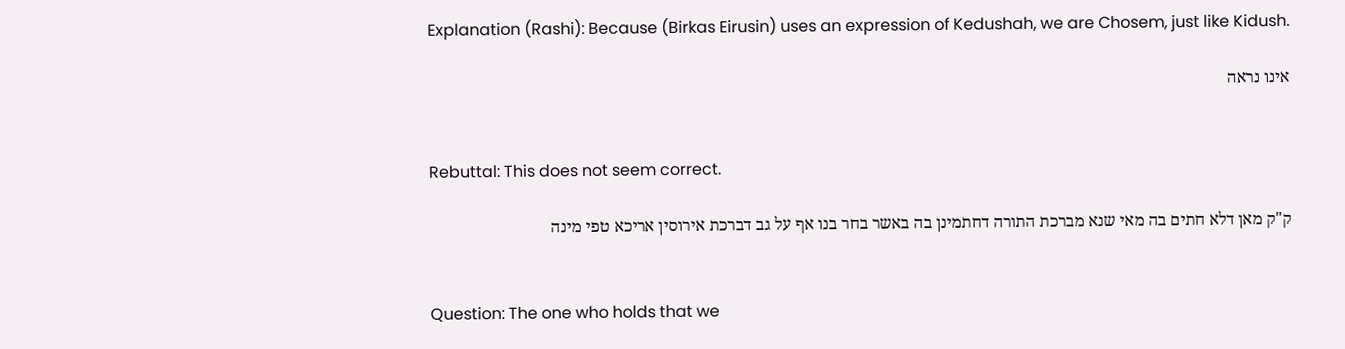Explanation (Rashi): Because (Birkas Eirusin) uses an expression of Kedushah, we are Chosem, just like Kidush.

אינו נראה


Rebuttal: This does not seem correct.

ק"ק מאן דלא חתים בה מאי שנא מברכת התורה דחתמינן בה באשר בחר בנו אף על גב דברכת אירוסין אריכא טפי מינה


Question: The one who holds that we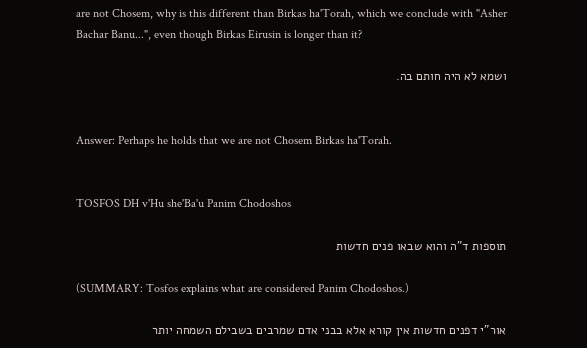are not Chosem, why is this different than Birkas ha'Torah, which we conclude with "Asher Bachar Banu...", even though Birkas Eirusin is longer than it?

ושמא לא היה חותם בה.


Answer: Perhaps he holds that we are not Chosem Birkas ha'Torah.


TOSFOS DH v'Hu she'Ba'u Panim Chodoshos

תוספות ד"ה והוא שבאו פנים חדשות

(SUMMARY: Tosfos explains what are considered Panim Chodoshos.)

אור"י דפנים חדשות אין קורא אלא בבני אדם שמרבים בשבילם השמחה יותר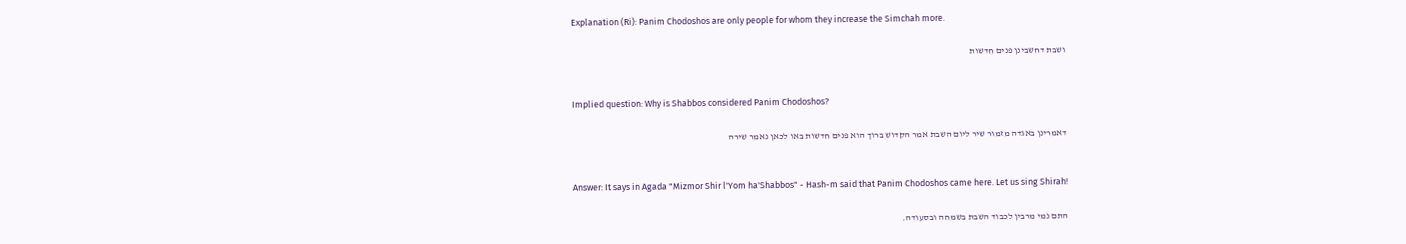Explanation (Ri): Panim Chodoshos are only people for whom they increase the Simchah more.

ושבת דחשבינן פנים חדשות


Implied question: Why is Shabbos considered Panim Chodoshos?

דאמרינן באגדה מזמור שיר ליום השבת אמר הקדוש ברוך הוא פנים חדשות באו לכאן נאמר שירה


Answer: It says in Agada "Mizmor Shir l'Yom ha'Shabbos" - Hash-m said that Panim Chodoshos came here. Let us sing Shirah!

התם נמי מרבין לכבוד השבת בשמחה ובסעודה.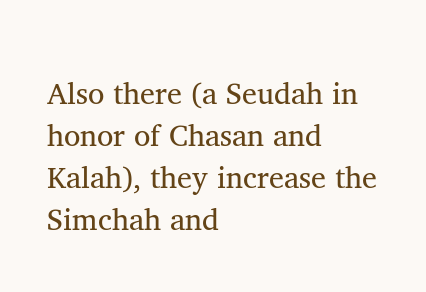Also there (a Seudah in honor of Chasan and Kalah), they increase the Simchah and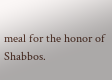meal for the honor of Shabbos.